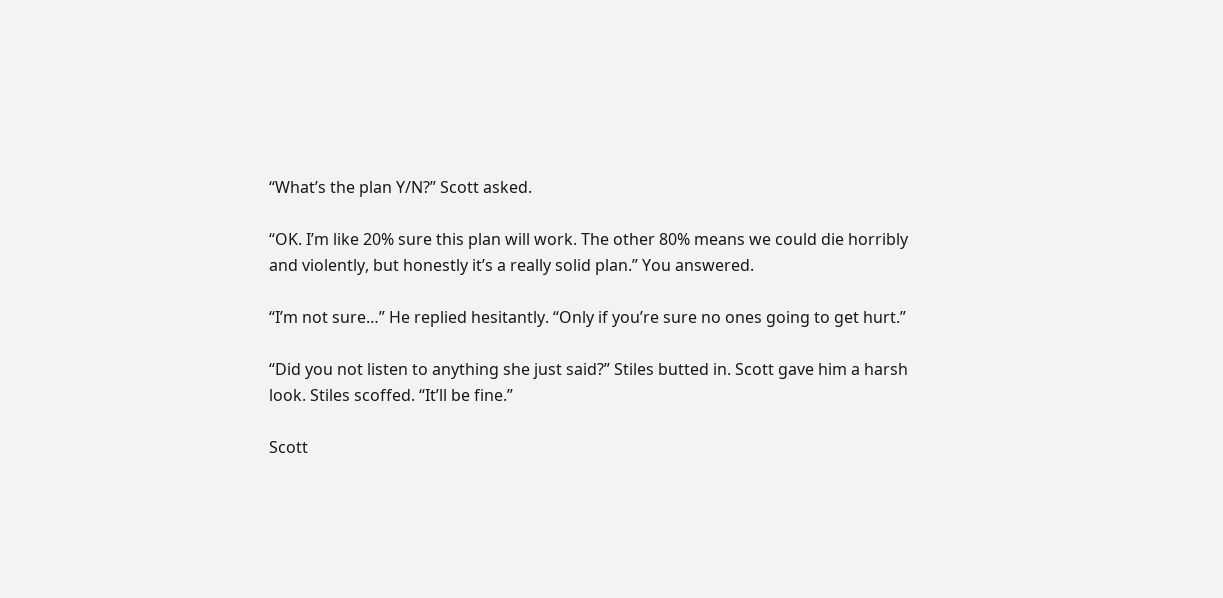“What’s the plan Y/N?” Scott asked.

“OK. I’m like 20% sure this plan will work. The other 80% means we could die horribly and violently, but honestly it’s a really solid plan.” You answered.

“I’m not sure…” He replied hesitantly. “Only if you’re sure no ones going to get hurt.”

“Did you not listen to anything she just said?” Stiles butted in. Scott gave him a harsh look. Stiles scoffed. “It’ll be fine.”

Scott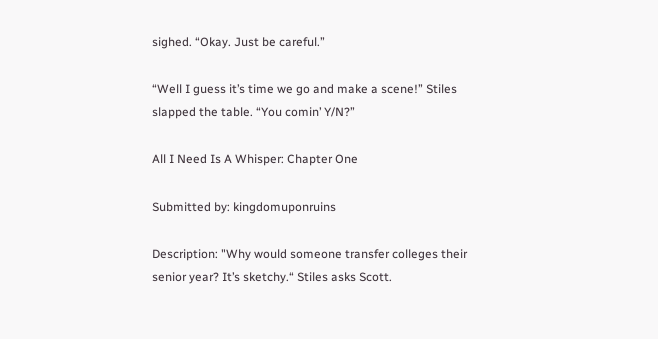sighed. “Okay. Just be careful.”

“Well I guess it’s time we go and make a scene!” Stiles slapped the table. “You comin’ Y/N?”

All I Need Is A Whisper: Chapter One

Submitted by: kingdomuponruins

Description: "Why would someone transfer colleges their senior year? It’s sketchy.“ Stiles asks Scott.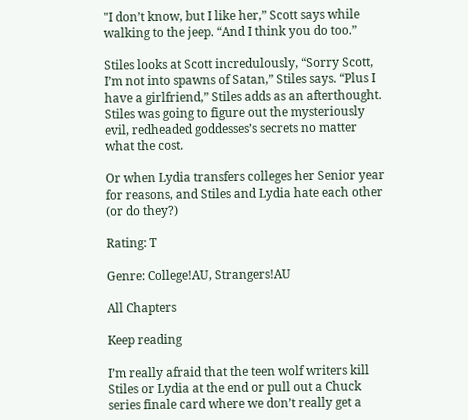"I don’t know, but I like her,” Scott says while walking to the jeep. “And I think you do too.”

Stiles looks at Scott incredulously, “Sorry Scott, I’m not into spawns of Satan,” Stiles says. “Plus I have a girlfriend,” Stiles adds as an afterthought. Stiles was going to figure out the mysteriously evil, redheaded goddesses’s secrets no matter what the cost.

Or when Lydia transfers colleges her Senior year for reasons, and Stiles and Lydia hate each other (or do they?)

Rating: T

Genre: College!AU, Strangers!AU

All Chapters

Keep reading

I’m really afraid that the teen wolf writers kill Stiles or Lydia at the end or pull out a Chuck series finale card where we don’t really get a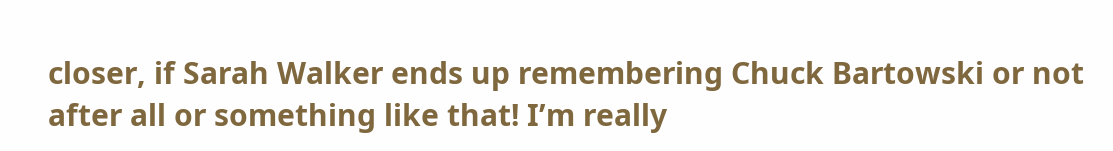closer, if Sarah Walker ends up remembering Chuck Bartowski or not after all or something like that! I’m really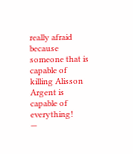really afraid because someone that is capable of killing Alisson Argent is capable of everything!
—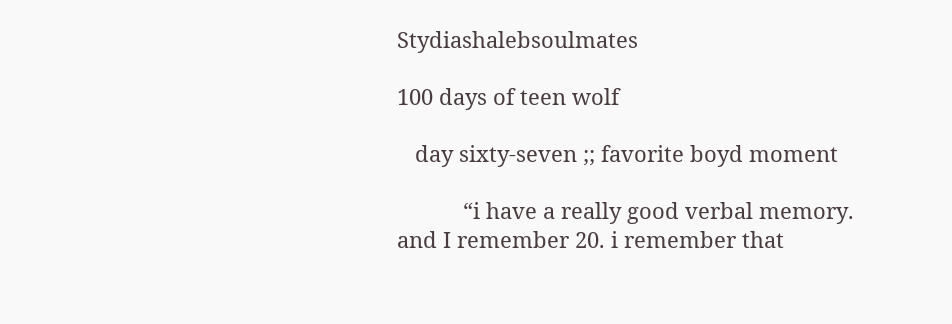Stydiashalebsoulmates

100 days of teen wolf

   day sixty-seven ;; favorite boyd moment

           “i have a really good verbal memory. and I remember 20. i remember that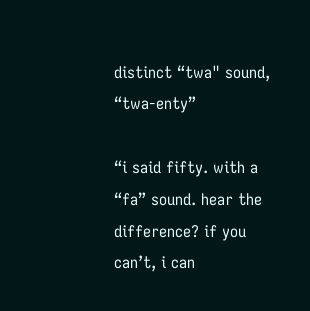distinct “twa" sound, “twa-enty”

“i said fifty. with a “fa” sound. hear the difference? if you can’t, i can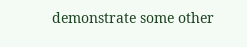demonstrate some other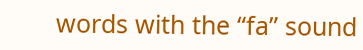words with the “fa” sound